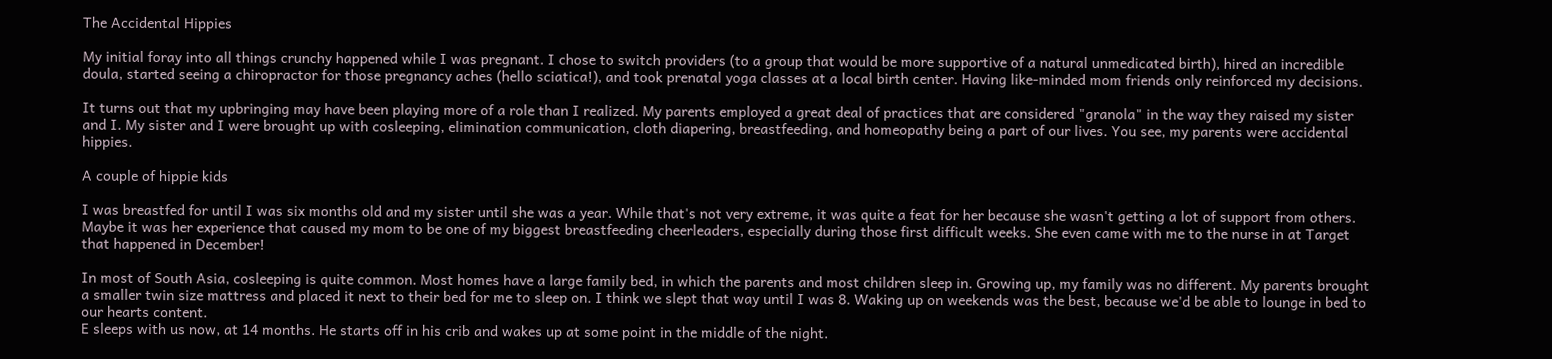The Accidental Hippies

My initial foray into all things crunchy happened while I was pregnant. I chose to switch providers (to a group that would be more supportive of a natural unmedicated birth), hired an incredible doula, started seeing a chiropractor for those pregnancy aches (hello sciatica!), and took prenatal yoga classes at a local birth center. Having like-minded mom friends only reinforced my decisions.

It turns out that my upbringing may have been playing more of a role than I realized. My parents employed a great deal of practices that are considered "granola" in the way they raised my sister and I. My sister and I were brought up with cosleeping, elimination communication, cloth diapering, breastfeeding, and homeopathy being a part of our lives. You see, my parents were accidental hippies.

A couple of hippie kids

I was breastfed for until I was six months old and my sister until she was a year. While that's not very extreme, it was quite a feat for her because she wasn't getting a lot of support from others. Maybe it was her experience that caused my mom to be one of my biggest breastfeeding cheerleaders, especially during those first difficult weeks. She even came with me to the nurse in at Target that happened in December!

In most of South Asia, cosleeping is quite common. Most homes have a large family bed, in which the parents and most children sleep in. Growing up, my family was no different. My parents brought a smaller twin size mattress and placed it next to their bed for me to sleep on. I think we slept that way until I was 8. Waking up on weekends was the best, because we'd be able to lounge in bed to our hearts content.
E sleeps with us now, at 14 months. He starts off in his crib and wakes up at some point in the middle of the night.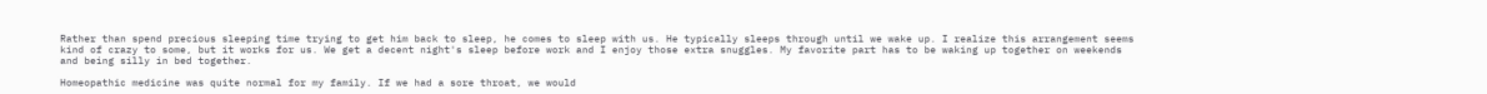Rather than spend precious sleeping time trying to get him back to sleep, he comes to sleep with us. He typically sleeps through until we wake up. I realize this arrangement seems kind of crazy to some, but it works for us. We get a decent night's sleep before work and I enjoy those extra snuggles. My favorite part has to be waking up together on weekends and being silly in bed together.

Homeopathic medicine was quite normal for my family. If we had a sore throat, we would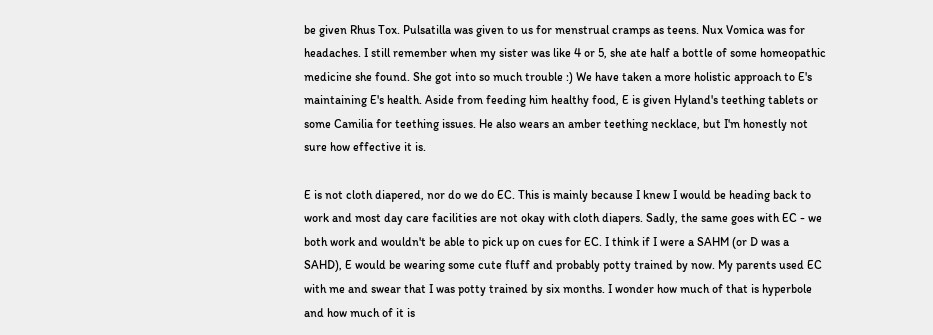be given Rhus Tox. Pulsatilla was given to us for menstrual cramps as teens. Nux Vomica was for headaches. I still remember when my sister was like 4 or 5, she ate half a bottle of some homeopathic medicine she found. She got into so much trouble :) We have taken a more holistic approach to E's maintaining E's health. Aside from feeding him healthy food, E is given Hyland's teething tablets or some Camilia for teething issues. He also wears an amber teething necklace, but I'm honestly not sure how effective it is.

E is not cloth diapered, nor do we do EC. This is mainly because I knew I would be heading back to work and most day care facilities are not okay with cloth diapers. Sadly, the same goes with EC - we both work and wouldn't be able to pick up on cues for EC. I think if I were a SAHM (or D was a SAHD), E would be wearing some cute fluff and probably potty trained by now. My parents used EC with me and swear that I was potty trained by six months. I wonder how much of that is hyperbole and how much of it is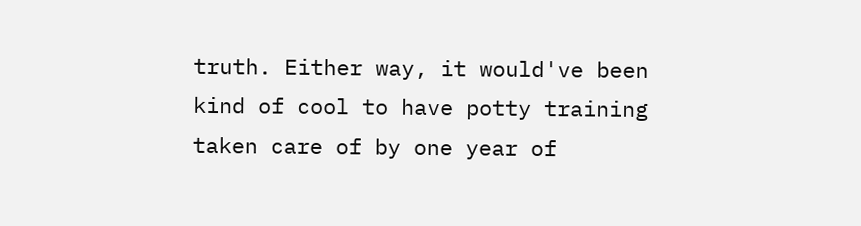truth. Either way, it would've been kind of cool to have potty training taken care of by one year of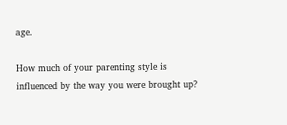age.

How much of your parenting style is influenced by the way you were brought up?